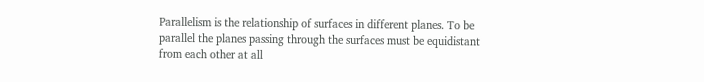Parallelism is the relationship of surfaces in different planes. To be parallel the planes passing through the surfaces must be equidistant from each other at all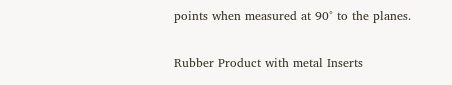points when measured at 90° to the planes.

Rubber Product with metal Inserts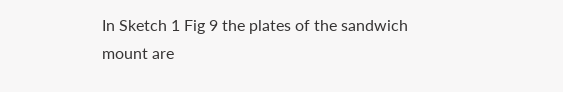In Sketch 1 Fig 9 the plates of the sandwich mount are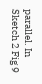parallel. In Sketch 2 Fig 9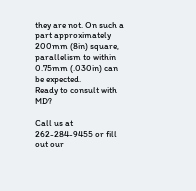they are not. On such a part approximately 200mm (8in) square, parallelism to within 0.75mm (.030in) can be expected.
Ready to consult with MD?

Call us at 262-284-9455 or fill out our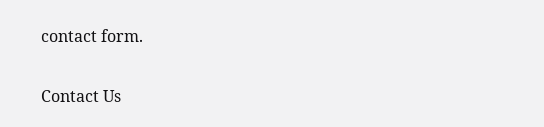contact form.

Contact Us